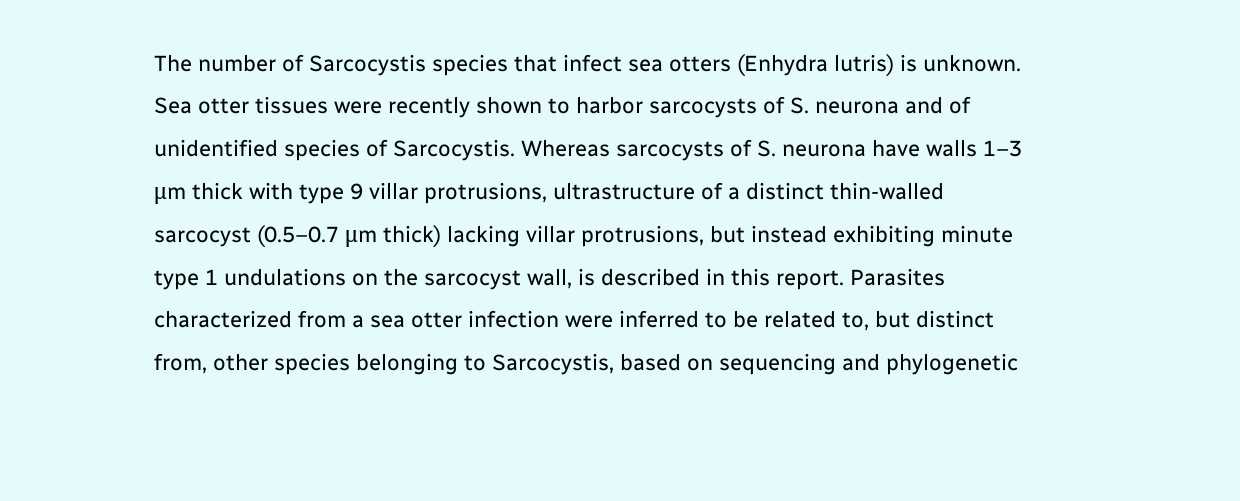The number of Sarcocystis species that infect sea otters (Enhydra lutris) is unknown. Sea otter tissues were recently shown to harbor sarcocysts of S. neurona and of unidentified species of Sarcocystis. Whereas sarcocysts of S. neurona have walls 1–3 μm thick with type 9 villar protrusions, ultrastructure of a distinct thin-walled sarcocyst (0.5–0.7 μm thick) lacking villar protrusions, but instead exhibiting minute type 1 undulations on the sarcocyst wall, is described in this report. Parasites characterized from a sea otter infection were inferred to be related to, but distinct from, other species belonging to Sarcocystis, based on sequencing and phylogenetic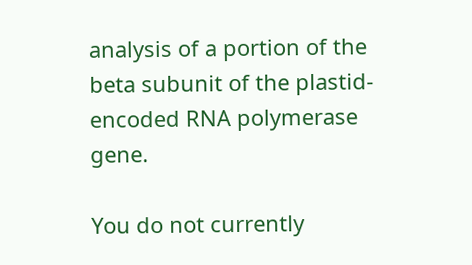analysis of a portion of the beta subunit of the plastid-encoded RNA polymerase gene.

You do not currently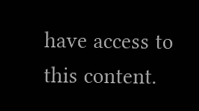have access to this content.